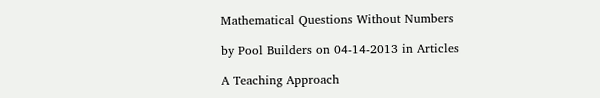Mathematical Questions Without Numbers

by Pool Builders on 04-14-2013 in Articles

A Teaching Approach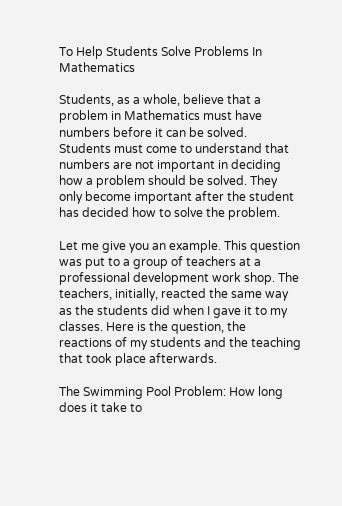To Help Students Solve Problems In Mathematics

Students, as a whole, believe that a problem in Mathematics must have numbers before it can be solved. Students must come to understand that numbers are not important in deciding how a problem should be solved. They only become important after the student has decided how to solve the problem.

Let me give you an example. This question was put to a group of teachers at a professional development work shop. The teachers, initially, reacted the same way as the students did when I gave it to my classes. Here is the question, the reactions of my students and the teaching that took place afterwards.

The Swimming Pool Problem: How long does it take to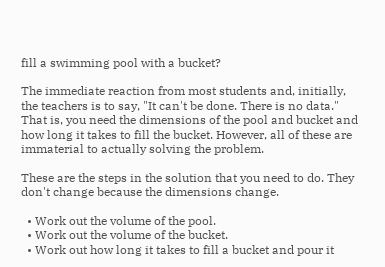fill a swimming pool with a bucket?

The immediate reaction from most students and, initially, the teachers is to say, "It can't be done. There is no data." That is, you need the dimensions of the pool and bucket and how long it takes to fill the bucket. However, all of these are immaterial to actually solving the problem.

These are the steps in the solution that you need to do. They don't change because the dimensions change.

  • Work out the volume of the pool.
  • Work out the volume of the bucket.
  • Work out how long it takes to fill a bucket and pour it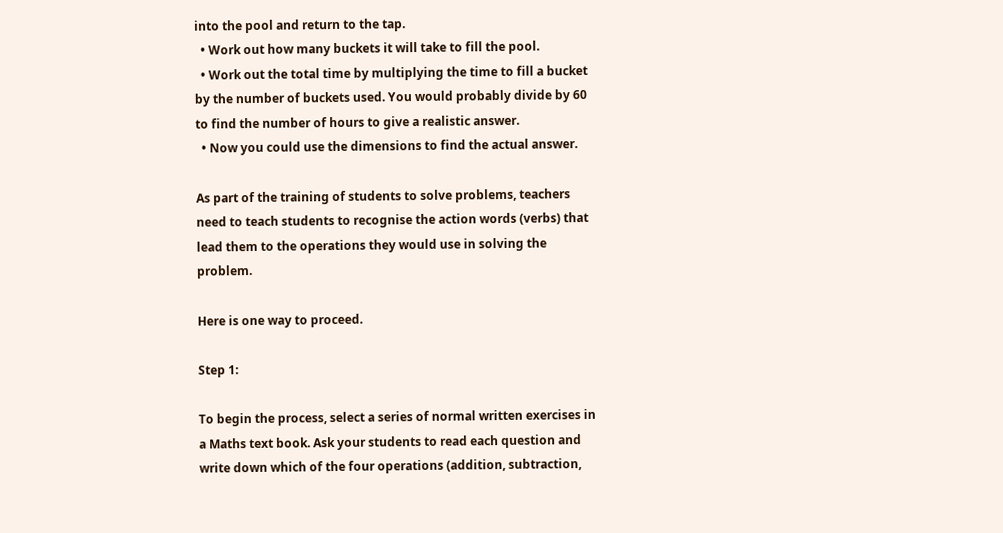into the pool and return to the tap.
  • Work out how many buckets it will take to fill the pool.
  • Work out the total time by multiplying the time to fill a bucket by the number of buckets used. You would probably divide by 60 to find the number of hours to give a realistic answer.
  • Now you could use the dimensions to find the actual answer.

As part of the training of students to solve problems, teachers need to teach students to recognise the action words (verbs) that lead them to the operations they would use in solving the problem.

Here is one way to proceed.

Step 1:

To begin the process, select a series of normal written exercises in a Maths text book. Ask your students to read each question and write down which of the four operations (addition, subtraction,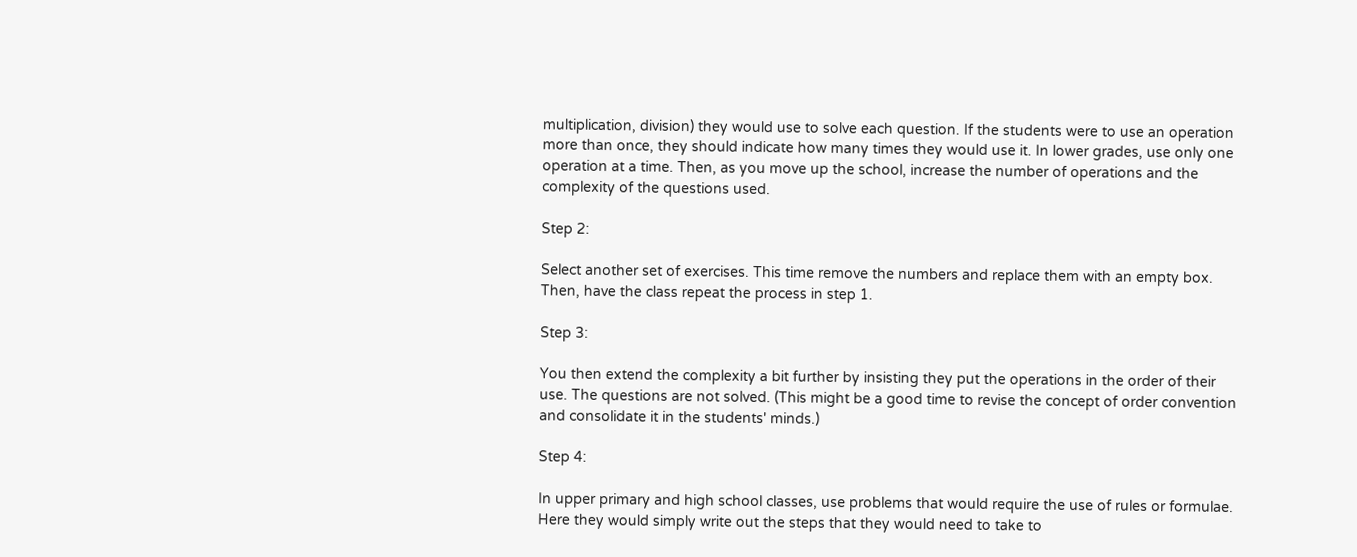multiplication, division) they would use to solve each question. If the students were to use an operation more than once, they should indicate how many times they would use it. In lower grades, use only one operation at a time. Then, as you move up the school, increase the number of operations and the complexity of the questions used.

Step 2:

Select another set of exercises. This time remove the numbers and replace them with an empty box. Then, have the class repeat the process in step 1.

Step 3:

You then extend the complexity a bit further by insisting they put the operations in the order of their use. The questions are not solved. (This might be a good time to revise the concept of order convention and consolidate it in the students' minds.)

Step 4:

In upper primary and high school classes, use problems that would require the use of rules or formulae. Here they would simply write out the steps that they would need to take to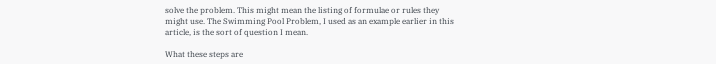solve the problem. This might mean the listing of formulae or rules they might use. The Swimming Pool Problem, I used as an example earlier in this article, is the sort of question I mean.

What these steps are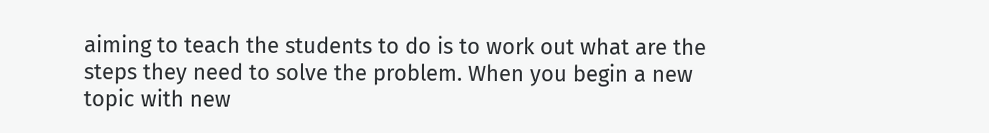aiming to teach the students to do is to work out what are the steps they need to solve the problem. When you begin a new topic with new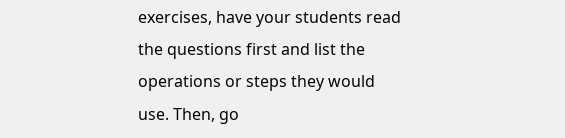exercises, have your students read the questions first and list the operations or steps they would use. Then, go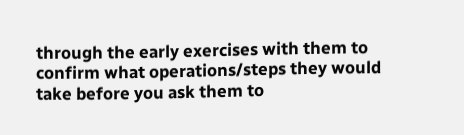through the early exercises with them to confirm what operations/steps they would take before you ask them to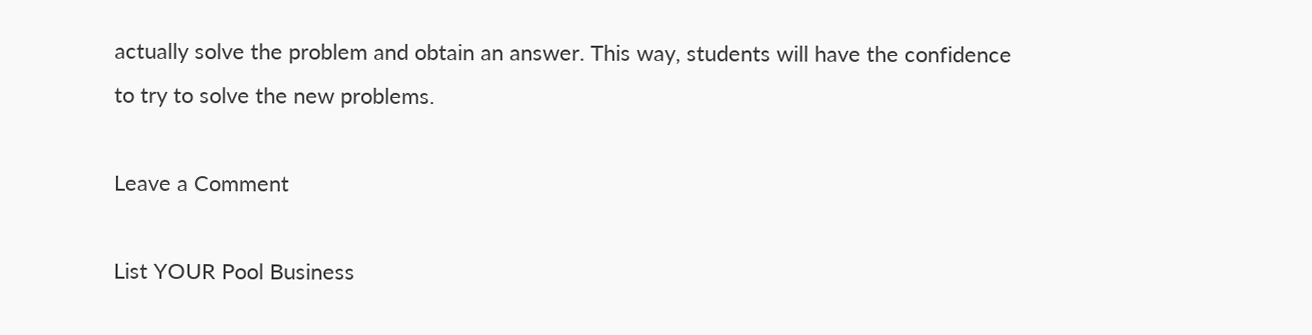actually solve the problem and obtain an answer. This way, students will have the confidence to try to solve the new problems.

Leave a Comment

List YOUR Pool Business